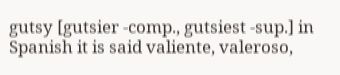gutsy [gutsier -comp., gutsiest -sup.] in Spanish it is said valiente, valeroso,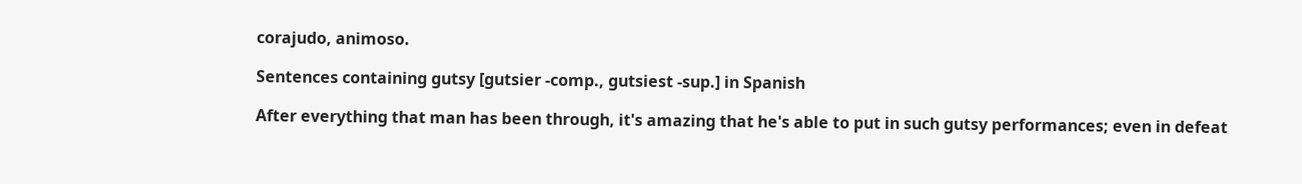corajudo, animoso.

Sentences containing gutsy [gutsier -comp., gutsiest -sup.] in Spanish

After everything that man has been through, it's amazing that he's able to put in such gutsy performances; even in defeat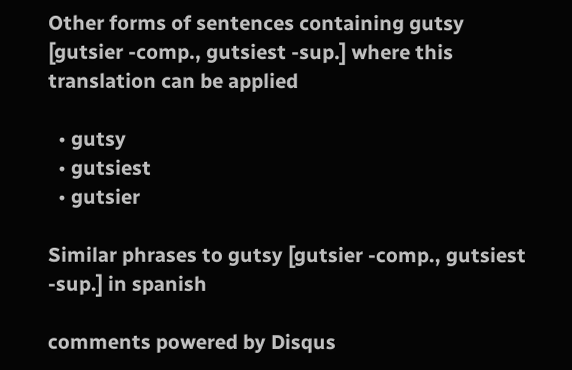Other forms of sentences containing gutsy [gutsier -comp., gutsiest -sup.] where this translation can be applied

  • gutsy
  • gutsiest
  • gutsier

Similar phrases to gutsy [gutsier -comp., gutsiest -sup.] in spanish

comments powered by Disqus